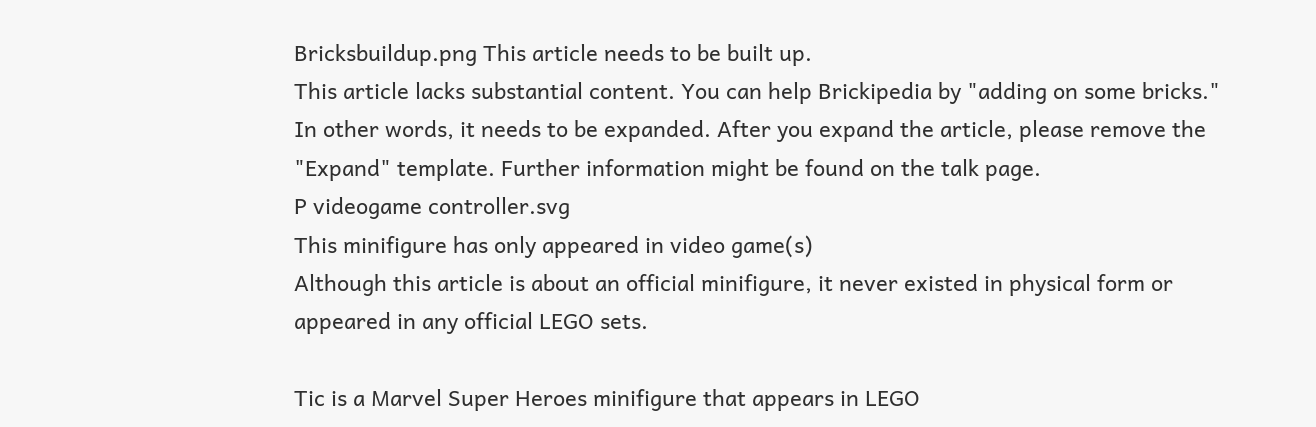Bricksbuildup.png This article needs to be built up.
This article lacks substantial content. You can help Brickipedia by "adding on some bricks."
In other words, it needs to be expanded. After you expand the article, please remove the "Expand" template. Further information might be found on the talk page.
P videogame controller.svg
This minifigure has only appeared in video game(s)
Although this article is about an official minifigure, it never existed in physical form or appeared in any official LEGO sets.

Tic is a Marvel Super Heroes minifigure that appears in LEGO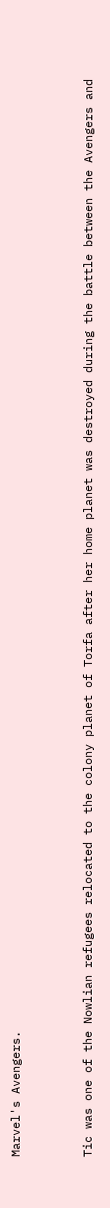Marvel's Avengers.



Tic was one of the Nowlian refugees relocated to the colony planet of Torfa after her home planet was destroyed during the battle between the Avengers and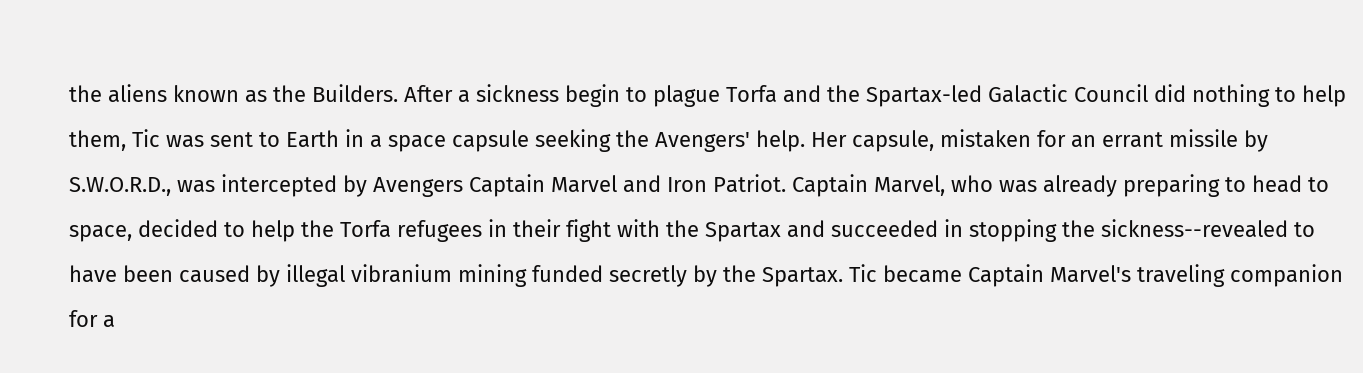the aliens known as the Builders. After a sickness begin to plague Torfa and the Spartax-led Galactic Council did nothing to help them, Tic was sent to Earth in a space capsule seeking the Avengers' help. Her capsule, mistaken for an errant missile by S.W.O.R.D., was intercepted by Avengers Captain Marvel and Iron Patriot. Captain Marvel, who was already preparing to head to space, decided to help the Torfa refugees in their fight with the Spartax and succeeded in stopping the sickness--revealed to have been caused by illegal vibranium mining funded secretly by the Spartax. Tic became Captain Marvel's traveling companion for a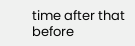time after that before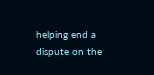helping end a dispute on the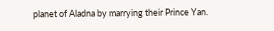planet of Aladna by marrying their Prince Yan.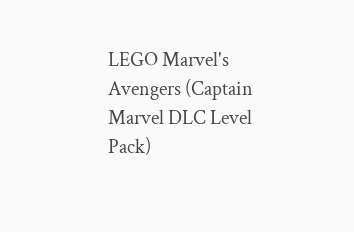LEGO Marvel's Avengers (Captain Marvel DLC Level Pack)